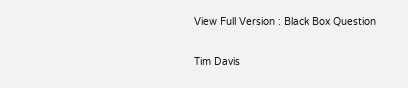View Full Version : Black Box Question

Tim Davis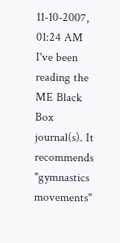11-10-2007, 01:24 AM
I've been reading the ME Black Box journal(s). It recommends "gymnastics movements"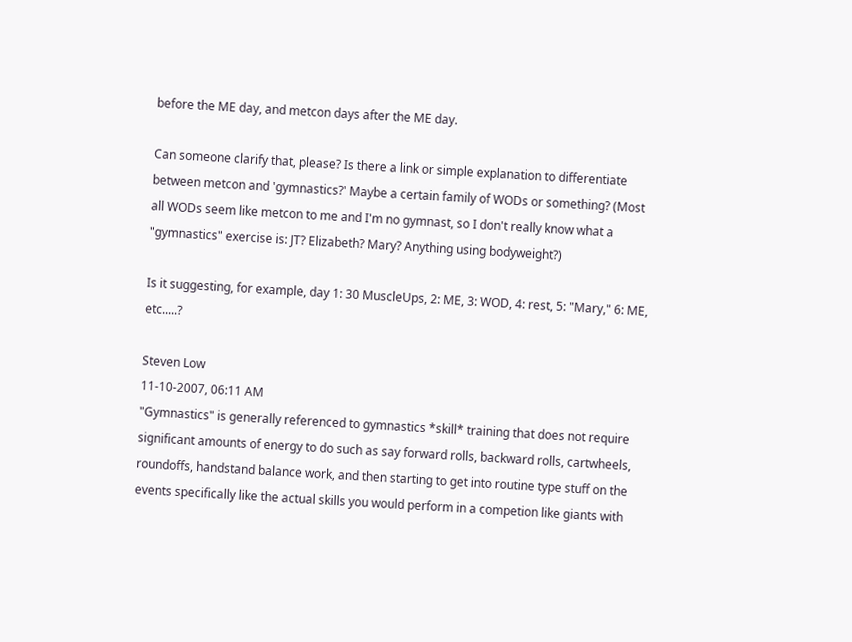before the ME day, and metcon days after the ME day.

Can someone clarify that, please? Is there a link or simple explanation to differentiate between metcon and 'gymnastics?' Maybe a certain family of WODs or something? (Most all WODs seem like metcon to me and I'm no gymnast, so I don't really know what a "gymnastics" exercise is: JT? Elizabeth? Mary? Anything using bodyweight?)

Is it suggesting, for example, day 1: 30 MuscleUps, 2: ME, 3: WOD, 4: rest, 5: "Mary," 6: ME, etc.....?

Steven Low
11-10-2007, 06:11 AM
"Gymnastics" is generally referenced to gymnastics *skill* training that does not require significant amounts of energy to do such as say forward rolls, backward rolls, cartwheels, roundoffs, handstand balance work, and then starting to get into routine type stuff on the events specifically like the actual skills you would perform in a competion like giants with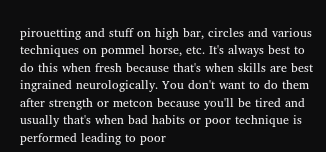pirouetting and stuff on high bar, circles and various techniques on pommel horse, etc. It's always best to do this when fresh because that's when skills are best ingrained neurologically. You don't want to do them after strength or metcon because you'll be tired and usually that's when bad habits or poor technique is performed leading to poor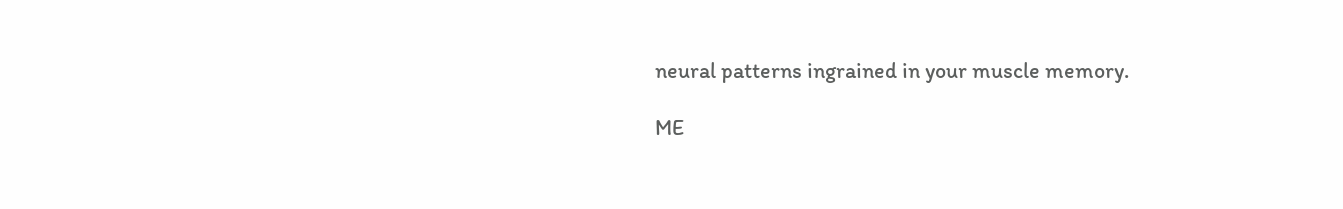neural patterns ingrained in your muscle memory.

ME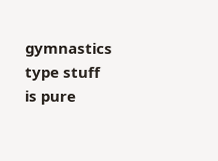gymnastics type stuff is pure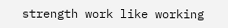strength work like working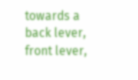towards a back lever, front lever,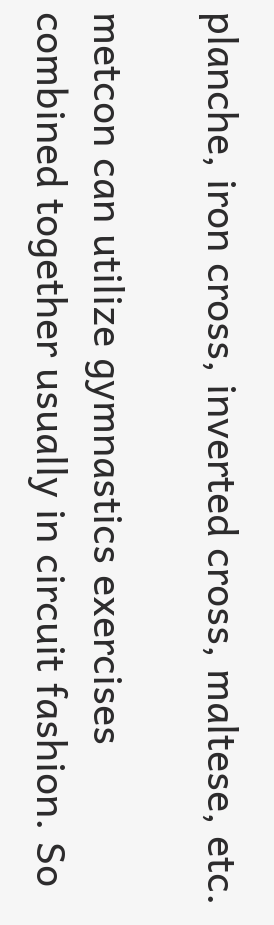planche, iron cross, inverted cross, maltese, etc.

metcon can utilize gymnastics exercises combined together usually in circuit fashion. So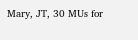Mary, JT, 30 MUs for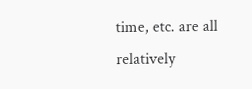time, etc. are all relatively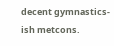decent gymnastics-ish metcons.